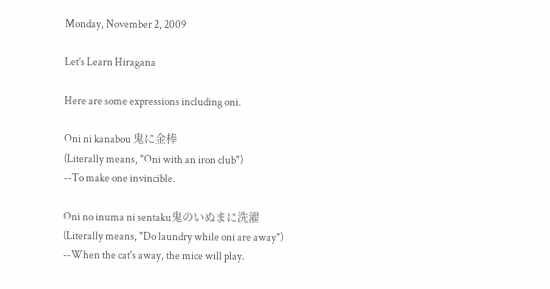Monday, November 2, 2009

Let's Learn Hiragana

Here are some expressions including oni.

Oni ni kanabou 鬼に金棒
(Literally means, "Oni with an iron club")
--To make one invincible.

Oni no inuma ni sentaku鬼のいぬまに洗濯
(Literally means, "Do laundry while oni are away")
--When the cat's away, the mice will play.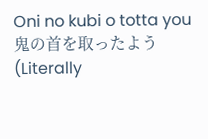Oni no kubi o totta you鬼の首を取ったよう
(Literally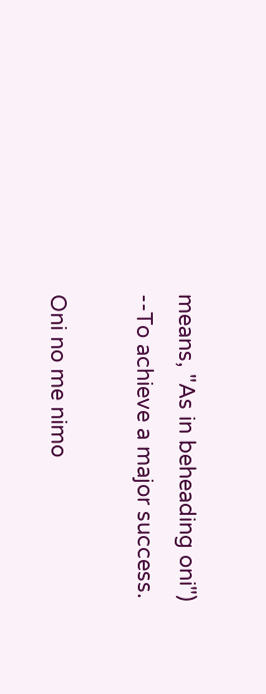means, "As in beheading oni")
--To achieve a major success.

Oni no me nimo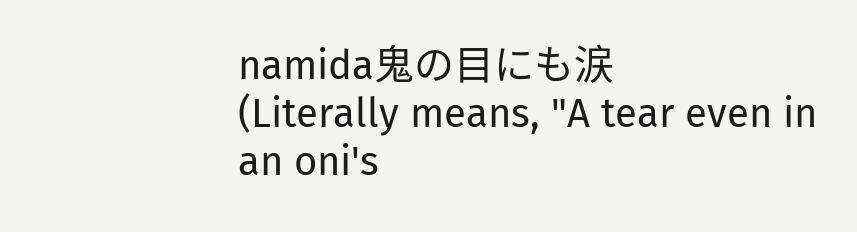namida鬼の目にも涙
(Literally means, "A tear even in an oni's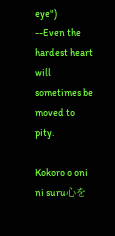eye")
--Even the hardest heart will sometimes be moved to pity.

Kokoro o oni ni suru心を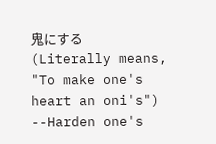鬼にする
(Literally means, "To make one's heart an oni's")
--Harden one's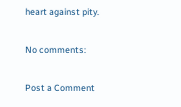heart against pity.

No comments:

Post a Comment